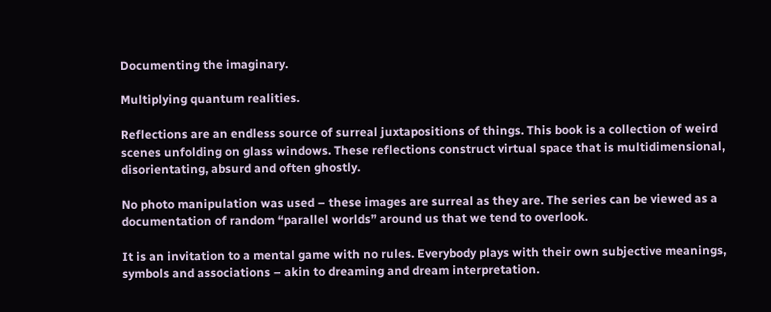Documenting the imaginary.

Multiplying quantum realities.

Reflections are an endless source of surreal juxtapositions of things. This book is a collection of weird scenes unfolding on glass windows. These reflections construct virtual space that is multidimensional, disorientating, absurd and often ghostly.

No photo manipulation was used – these images are surreal as they are. The series can be viewed as a documentation of random “parallel worlds” around us that we tend to overlook.

It is an invitation to a mental game with no rules. Everybody plays with their own subjective meanings, symbols and associations – akin to dreaming and dream interpretation.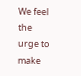We feel the urge to make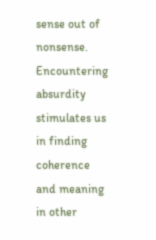sense out of nonsense. Encountering absurdity stimulates us in finding coherence and meaning in other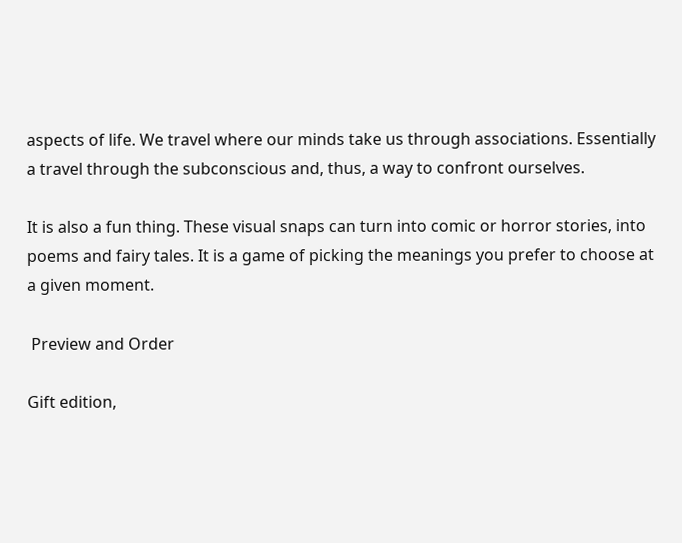aspects of life. We travel where our minds take us through associations. Essentially a travel through the subconscious and, thus, a way to confront ourselves.

It is also a fun thing. These visual snaps can turn into comic or horror stories, into poems and fairy tales. It is a game of picking the meanings you prefer to choose at a given moment.

 Preview and Order

Gift edition,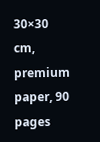30×30 cm, premium paper, 90 pages